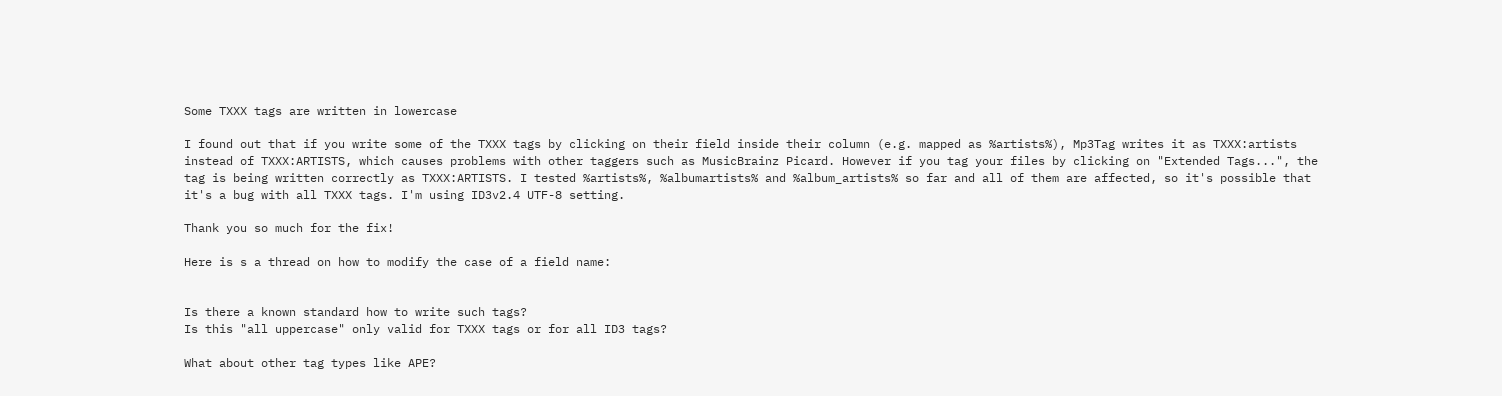Some TXXX tags are written in lowercase

I found out that if you write some of the TXXX tags by clicking on their field inside their column (e.g. mapped as %artists%), Mp3Tag writes it as TXXX:artists instead of TXXX:ARTISTS, which causes problems with other taggers such as MusicBrainz Picard. However if you tag your files by clicking on "Extended Tags...", the tag is being written correctly as TXXX:ARTISTS. I tested %artists%, %albumartists% and %album_artists% so far and all of them are affected, so it's possible that it's a bug with all TXXX tags. I'm using ID3v2.4 UTF-8 setting.

Thank you so much for the fix!

Here is s a thread on how to modify the case of a field name:


Is there a known standard how to write such tags?
Is this "all uppercase" only valid for TXXX tags or for all ID3 tags?

What about other tag types like APE?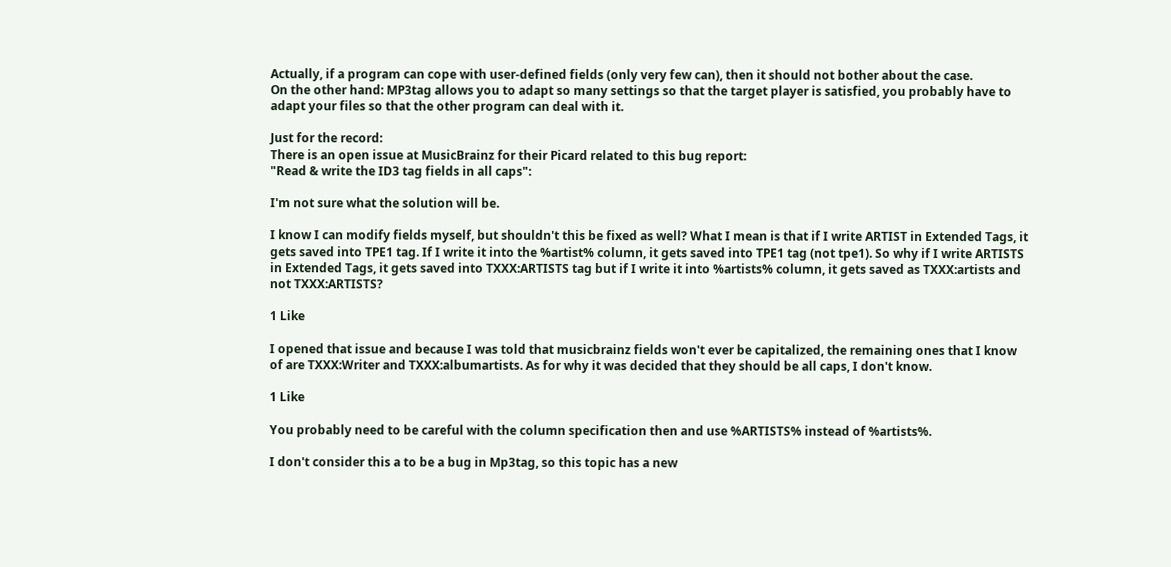Actually, if a program can cope with user-defined fields (only very few can), then it should not bother about the case.
On the other hand: MP3tag allows you to adapt so many settings so that the target player is satisfied, you probably have to adapt your files so that the other program can deal with it.

Just for the record:
There is an open issue at MusicBrainz for their Picard related to this bug report:
"Read & write the ID3 tag fields in all caps":

I'm not sure what the solution will be.

I know I can modify fields myself, but shouldn't this be fixed as well? What I mean is that if I write ARTIST in Extended Tags, it gets saved into TPE1 tag. If I write it into the %artist% column, it gets saved into TPE1 tag (not tpe1). So why if I write ARTISTS in Extended Tags, it gets saved into TXXX:ARTISTS tag but if I write it into %artists% column, it gets saved as TXXX:artists and not TXXX:ARTISTS?

1 Like

I opened that issue and because I was told that musicbrainz fields won't ever be capitalized, the remaining ones that I know of are TXXX:Writer and TXXX:albumartists. As for why it was decided that they should be all caps, I don't know.

1 Like

You probably need to be careful with the column specification then and use %ARTISTS% instead of %artists%.

I don't consider this a to be a bug in Mp3tag, so this topic has a new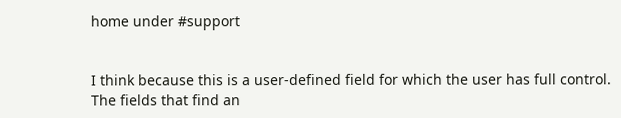home under #support


I think because this is a user-defined field for which the user has full control.
The fields that find an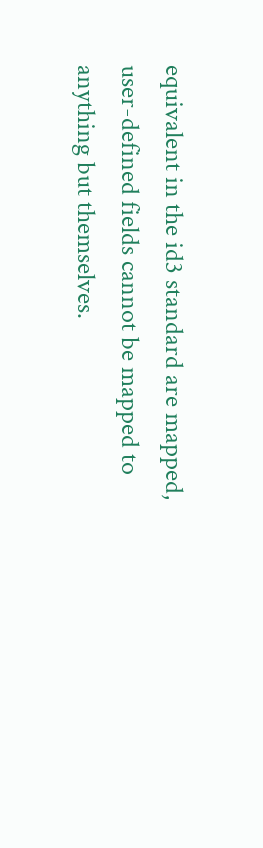equivalent in the id3 standard are mapped, user-defined fields cannot be mapped to anything but themselves.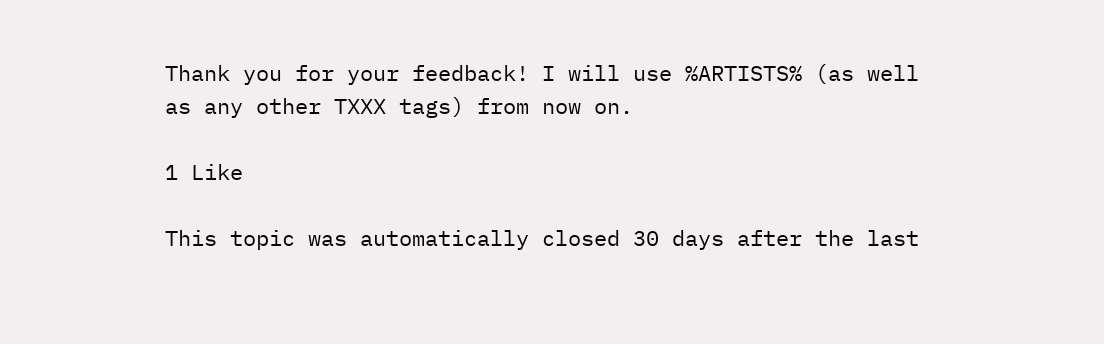Thank you for your feedback! I will use %ARTISTS% (as well as any other TXXX tags) from now on.

1 Like

This topic was automatically closed 30 days after the last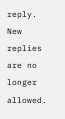reply. New replies are no longer allowed.